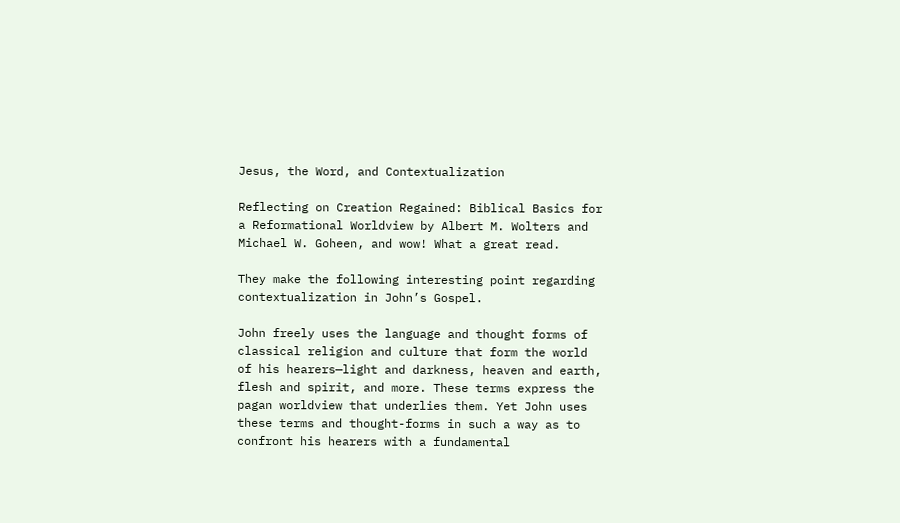Jesus, the Word, and Contextualization

Reflecting on Creation Regained: Biblical Basics for a Reformational Worldview by Albert M. Wolters and Michael W. Goheen, and wow! What a great read.

They make the following interesting point regarding contextualization in John’s Gospel.

John freely uses the language and thought forms of classical religion and culture that form the world of his hearers—light and darkness, heaven and earth, flesh and spirit, and more. These terms express the pagan worldview that underlies them. Yet John uses these terms and thought-forms in such a way as to confront his hearers with a fundamental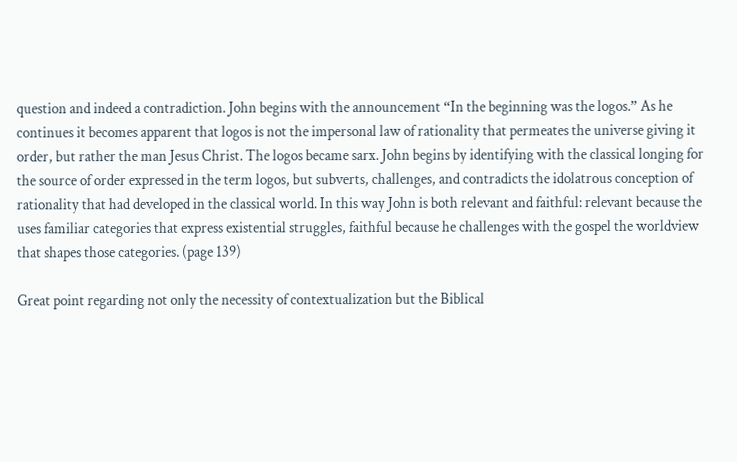question and indeed a contradiction. John begins with the announcement “In the beginning was the logos.” As he continues it becomes apparent that logos is not the impersonal law of rationality that permeates the universe giving it order, but rather the man Jesus Christ. The logos became sarx. John begins by identifying with the classical longing for the source of order expressed in the term logos, but subverts, challenges, and contradicts the idolatrous conception of rationality that had developed in the classical world. In this way John is both relevant and faithful: relevant because the uses familiar categories that express existential struggles, faithful because he challenges with the gospel the worldview that shapes those categories. (page 139)

Great point regarding not only the necessity of contextualization but the Biblical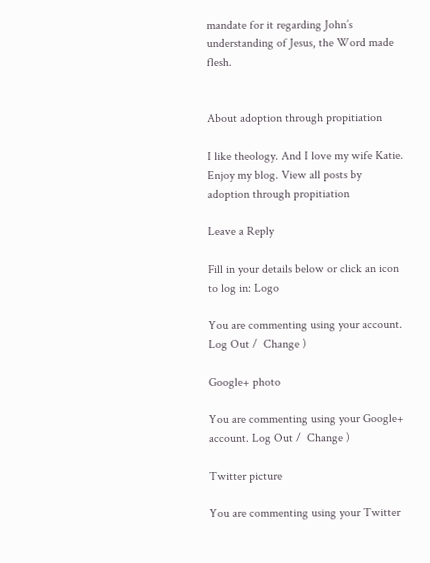mandate for it regarding John’s understanding of Jesus, the Word made flesh.


About adoption through propitiation

I like theology. And I love my wife Katie. Enjoy my blog. View all posts by adoption through propitiation

Leave a Reply

Fill in your details below or click an icon to log in: Logo

You are commenting using your account. Log Out /  Change )

Google+ photo

You are commenting using your Google+ account. Log Out /  Change )

Twitter picture

You are commenting using your Twitter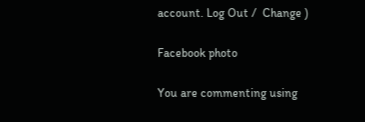account. Log Out /  Change )

Facebook photo

You are commenting using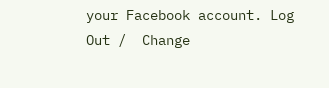your Facebook account. Log Out /  Change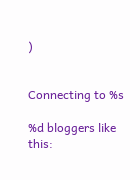)


Connecting to %s

%d bloggers like this: